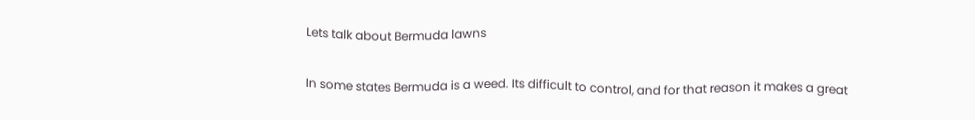Lets talk about Bermuda lawns

In some states Bermuda is a weed. Its difficult to control, and for that reason it makes a great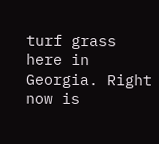turf grass here in Georgia. Right now is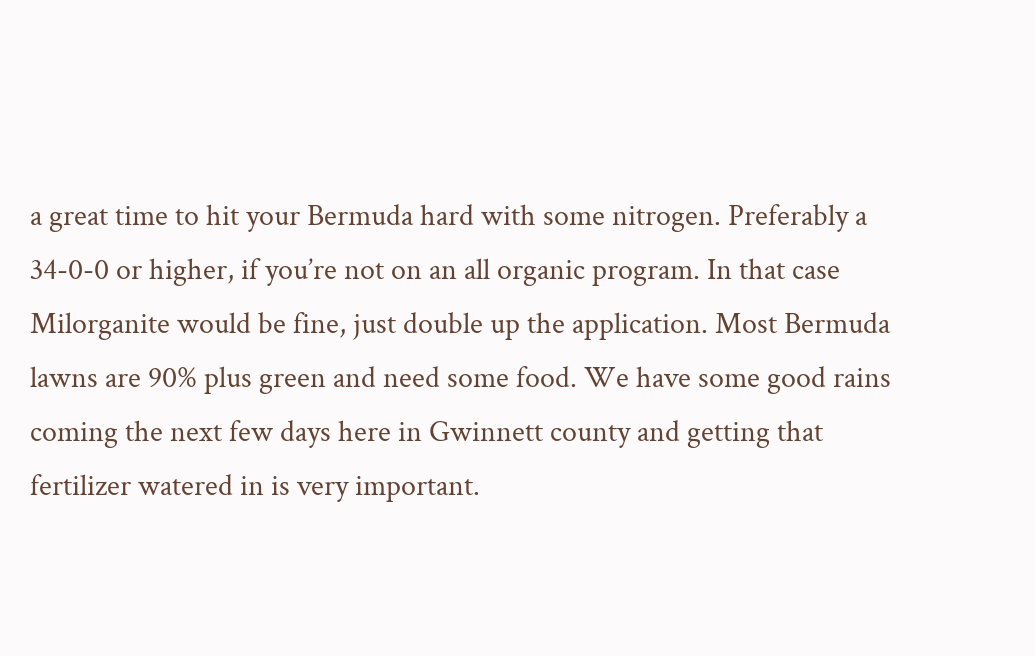a great time to hit your Bermuda hard with some nitrogen. Preferably a 34-0-0 or higher, if you’re not on an all organic program. In that case Milorganite would be fine, just double up the application. Most Bermuda lawns are 90% plus green and need some food. We have some good rains coming the next few days here in Gwinnett county and getting that fertilizer watered in is very important.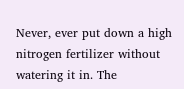Never, ever put down a high nitrogen fertilizer without watering it in. The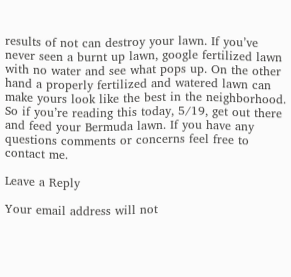results of not can destroy your lawn. If you’ve never seen a burnt up lawn, google fertilized lawn with no water and see what pops up. On the other hand a properly fertilized and watered lawn can make yours look like the best in the neighborhood. So if you’re reading this today, 5/19, get out there and feed your Bermuda lawn. If you have any questions comments or concerns feel free to contact me.

Leave a Reply

Your email address will not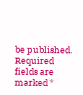be published. Required fields are marked *